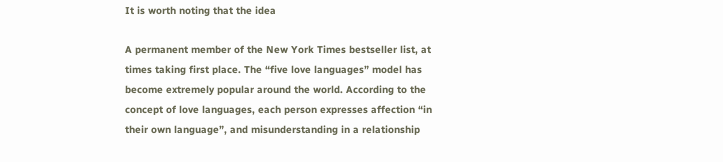It is worth noting that the idea

A permanent member of the New York Times bestseller list, at times taking first place. The “five love languages” model has become extremely popular around the world. According to the concept of love languages, each person expresses affection “in their own language”, and misunderstanding in a relationship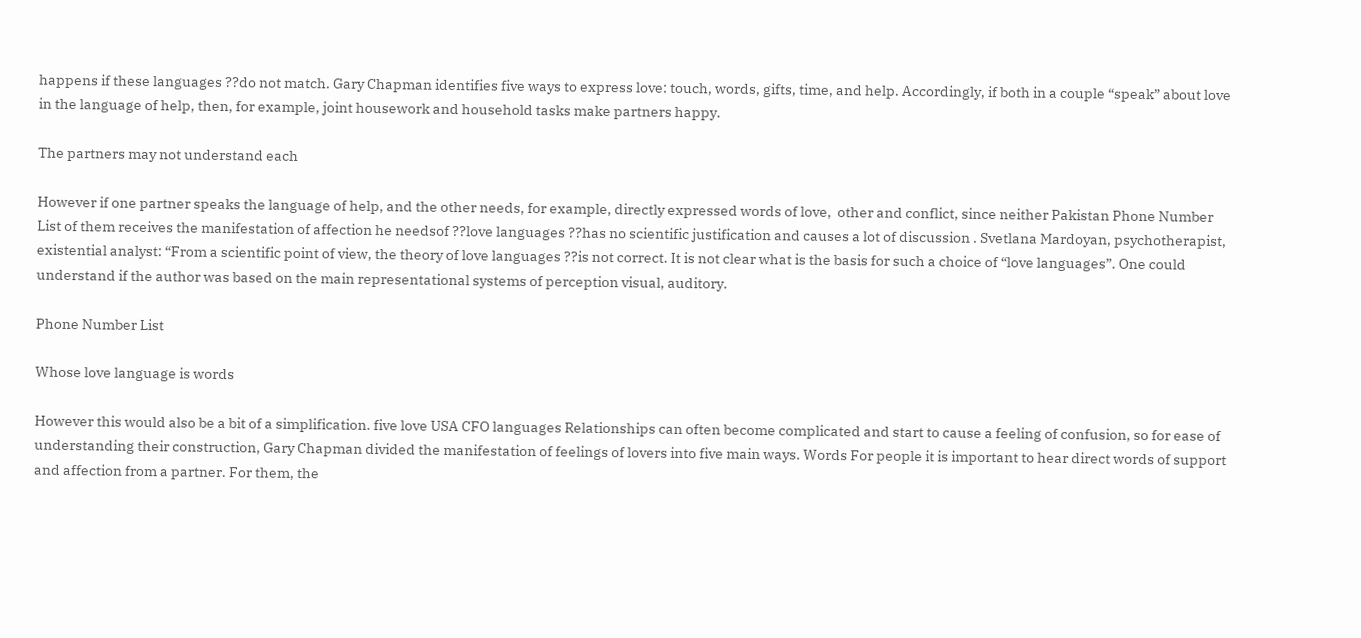happens if these languages ??do not match. Gary Chapman identifies five ways to express love: touch, words, gifts, time, and help. Accordingly, if both in a couple “speak” about love in the language of help, then, for example, joint housework and household tasks make partners happy.

The partners may not understand each

However if one partner speaks the language of help, and the other needs, for example, directly expressed words of love,  other and conflict, since neither Pakistan Phone Number List of them receives the manifestation of affection he needsof ??love languages ??has no scientific justification and causes a lot of discussion . Svetlana Mardoyan, psychotherapist, existential analyst: “From a scientific point of view, the theory of love languages ??is not correct. It is not clear what is the basis for such a choice of “love languages”. One could understand if the author was based on the main representational systems of perception visual, auditory.

Phone Number List

Whose love language is words

However this would also be a bit of a simplification. five love USA CFO languages Relationships can often become complicated and start to cause a feeling of confusion, so for ease of understanding their construction, Gary Chapman divided the manifestation of feelings of lovers into five main ways. Words For people it is important to hear direct words of support and affection from a partner. For them, the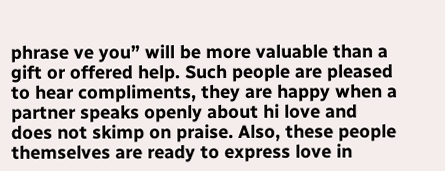phrase ve you” will be more valuable than a gift or offered help. Such people are pleased to hear compliments, they are happy when a partner speaks openly about hi love and does not skimp on praise. Also, these people themselves are ready to express love in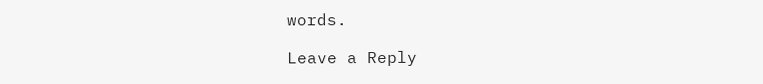words.

Leave a Reply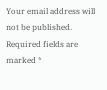Your email address will not be published. Required fields are marked *